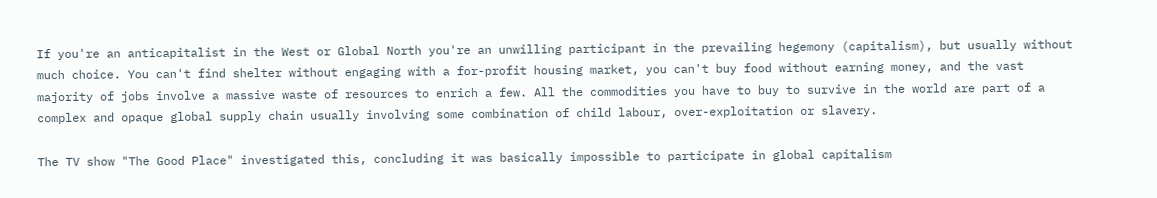If you're an anticapitalist in the West or Global North you're an unwilling participant in the prevailing hegemony (capitalism), but usually without much choice. You can't find shelter without engaging with a for-profit housing market, you can't buy food without earning money, and the vast majority of jobs involve a massive waste of resources to enrich a few. All the commodities you have to buy to survive in the world are part of a complex and opaque global supply chain usually involving some combination of child labour, over-exploitation or slavery.

The TV show "The Good Place" investigated this, concluding it was basically impossible to participate in global capitalism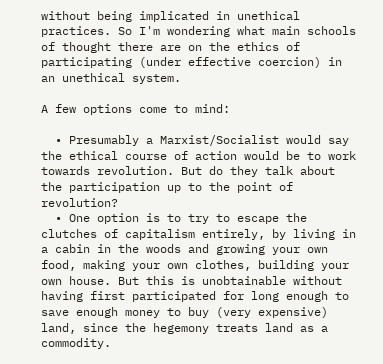without being implicated in unethical practices. So I'm wondering what main schools of thought there are on the ethics of participating (under effective coercion) in an unethical system.

A few options come to mind:

  • Presumably a Marxist/Socialist would say the ethical course of action would be to work towards revolution. But do they talk about the participation up to the point of revolution?
  • One option is to try to escape the clutches of capitalism entirely, by living in a cabin in the woods and growing your own food, making your own clothes, building your own house. But this is unobtainable without having first participated for long enough to save enough money to buy (very expensive) land, since the hegemony treats land as a commodity.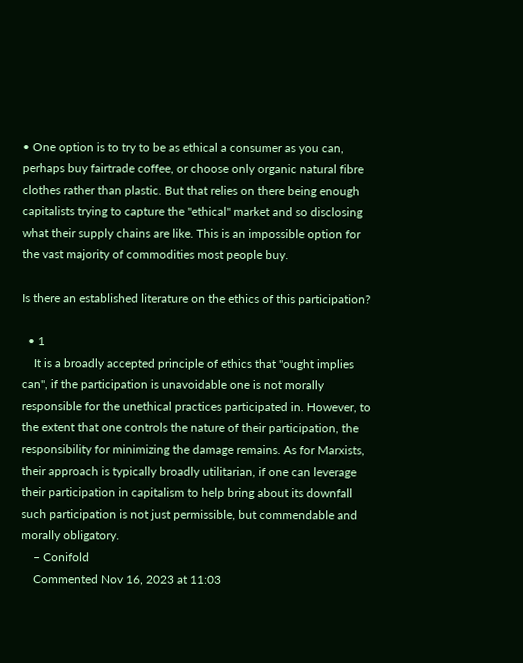• One option is to try to be as ethical a consumer as you can, perhaps buy fairtrade coffee, or choose only organic natural fibre clothes rather than plastic. But that relies on there being enough capitalists trying to capture the "ethical" market and so disclosing what their supply chains are like. This is an impossible option for the vast majority of commodities most people buy.

Is there an established literature on the ethics of this participation?

  • 1
    It is a broadly accepted principle of ethics that "ought implies can", if the participation is unavoidable one is not morally responsible for the unethical practices participated in. However, to the extent that one controls the nature of their participation, the responsibility for minimizing the damage remains. As for Marxists, their approach is typically broadly utilitarian, if one can leverage their participation in capitalism to help bring about its downfall such participation is not just permissible, but commendable and morally obligatory.
    – Conifold
    Commented Nov 16, 2023 at 11:03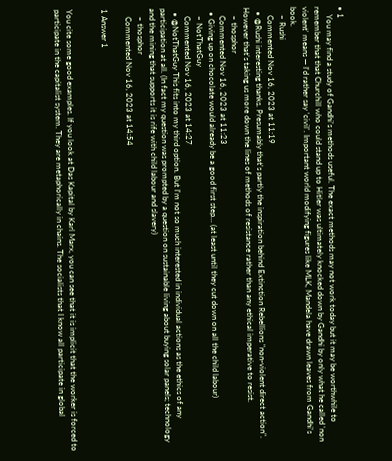• 1
    You may find a study of Gandhi's methods useful. The exact methods may not work today but it may be worthwhile to remember that that Churchill who could stand up to Hitler was ultimately knocked down by Gandhi by only what he called 'non violent' means — I'd rather say 'civil'. Important world modifying figures like MLK, Mandela have drawn leaves from Gandhi's book.
    – Rushi
    Commented Nov 16, 2023 at 11:19
  • @Rushi interesting thanks. Presumably that's partly the inspiration behind Extinction Rebellions "non-violent direct action". However that's taking us more down the lines of methods of resistance rather than any ethical imperative to resist.
    – thosphor
    Commented Nov 16, 2023 at 11:23
  • Giving up on chocolate would already be a good first step... (at least until they cut down on all the child labour)
    – NotThatGuy
    Commented Nov 16, 2023 at 14:27
  • @NotThatGuy This fits into my third option. But I'm not so much interested in individual actions as the ethics of any participation at all. (In fact my question was prompted by a question on sustainable living about buying solar panels; technology and the mining that supports it is rife with child labour and slavery)
    – thosphor
    Commented Nov 16, 2023 at 14:54

1 Answer 1


You cite some good examples. If you look at Das Kapital by Karl Marx, you can see that it is implicit that the worker is forced to participate in the capitalist system. They are metaphorically in chains. The socialists that I know all participate in global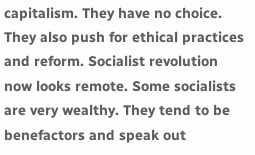capitalism. They have no choice. They also push for ethical practices and reform. Socialist revolution now looks remote. Some socialists are very wealthy. They tend to be benefactors and speak out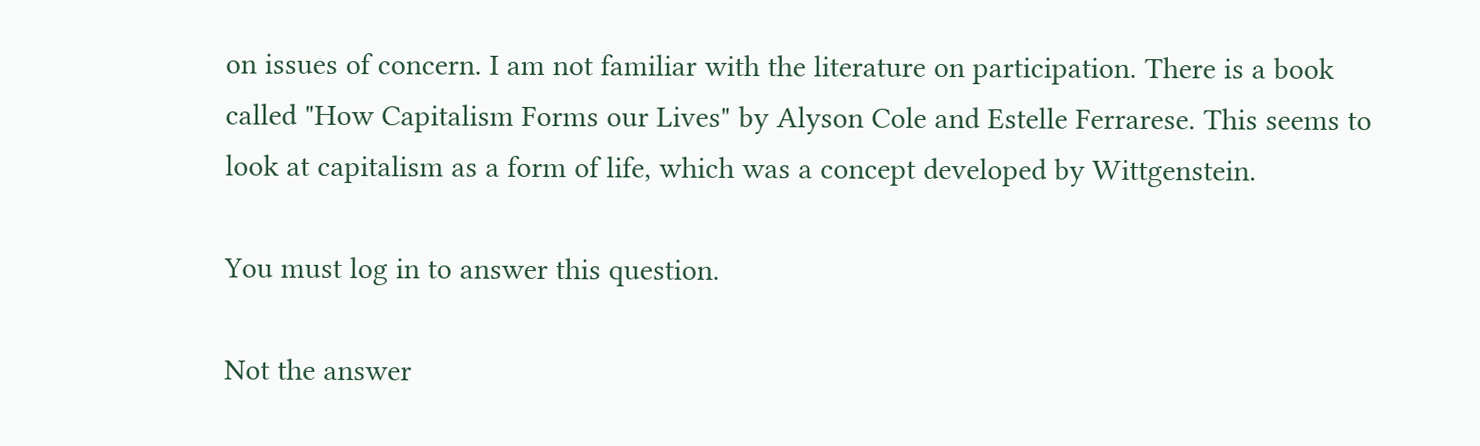on issues of concern. I am not familiar with the literature on participation. There is a book called "How Capitalism Forms our Lives" by Alyson Cole and Estelle Ferrarese. This seems to look at capitalism as a form of life, which was a concept developed by Wittgenstein.

You must log in to answer this question.

Not the answer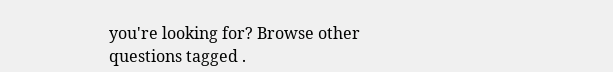you're looking for? Browse other questions tagged .